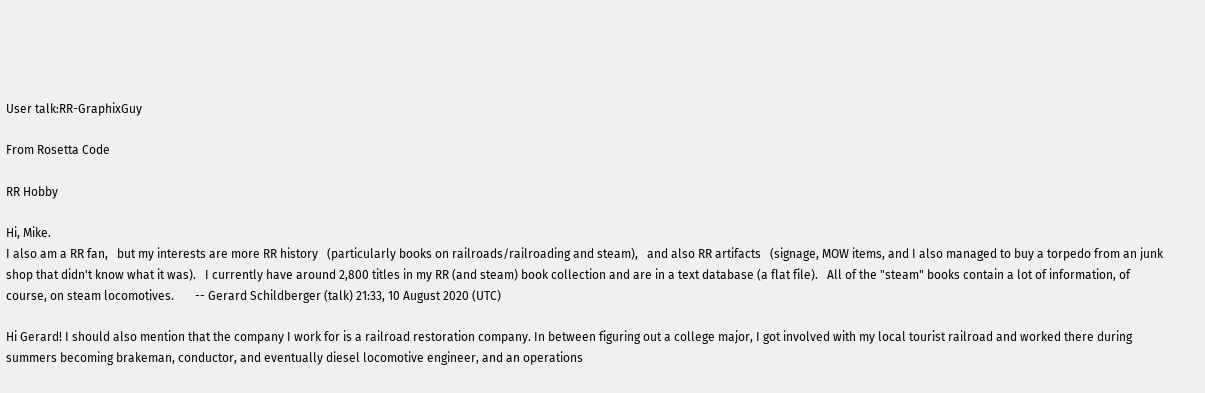User talk:RR-GraphixGuy

From Rosetta Code

RR Hobby

Hi, Mike.
I also am a RR fan,   but my interests are more RR history   (particularly books on railroads/railroading and steam),   and also RR artifacts   (signage, MOW items, and I also managed to buy a torpedo from an junk shop that didn't know what it was).   I currently have around 2,800 titles in my RR (and steam) book collection and are in a text database (a flat file).   All of the "steam" books contain a lot of information, of course, on steam locomotives.       -- Gerard Schildberger (talk) 21:33, 10 August 2020 (UTC)

Hi Gerard! I should also mention that the company I work for is a railroad restoration company. In between figuring out a college major, I got involved with my local tourist railroad and worked there during summers becoming brakeman, conductor, and eventually diesel locomotive engineer, and an operations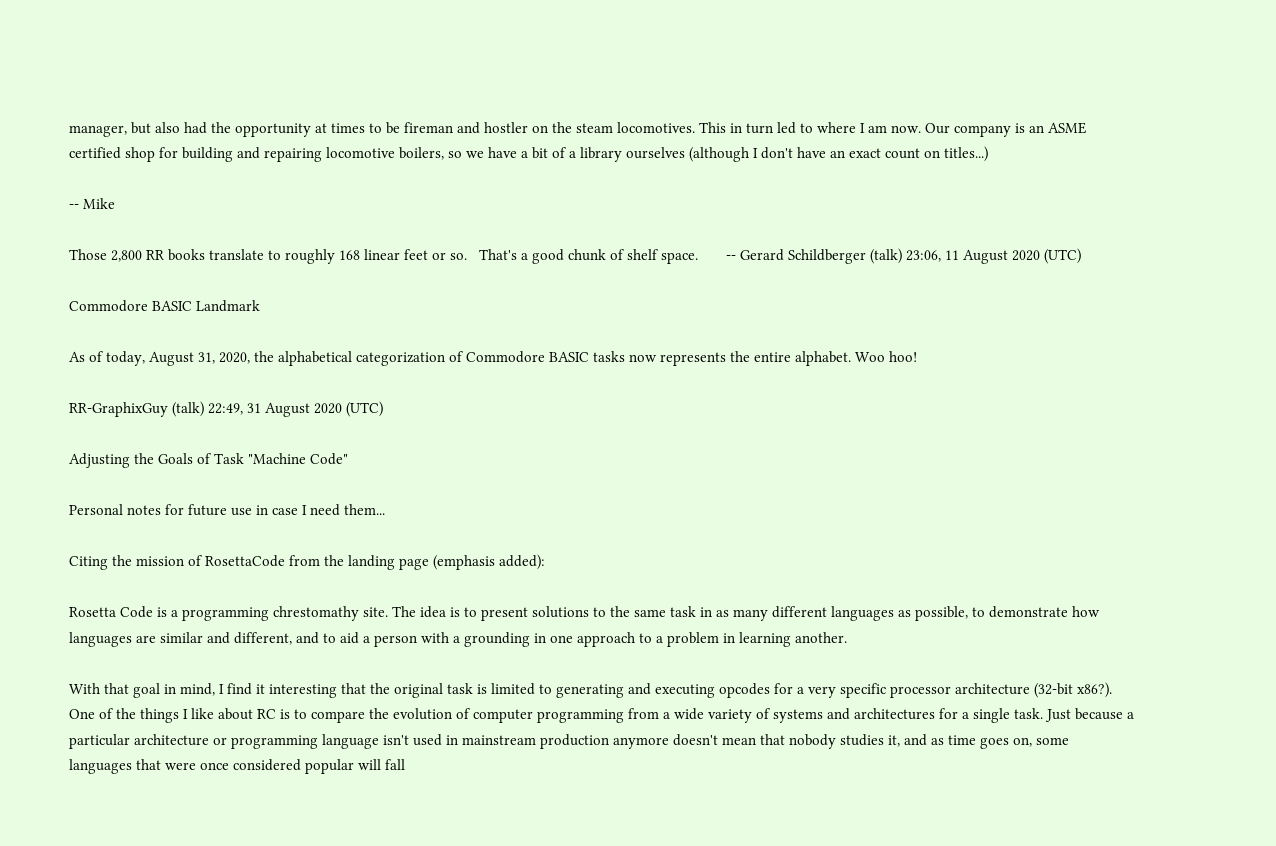manager, but also had the opportunity at times to be fireman and hostler on the steam locomotives. This in turn led to where I am now. Our company is an ASME certified shop for building and repairing locomotive boilers, so we have a bit of a library ourselves (although I don't have an exact count on titles...)

-- Mike

Those 2,800 RR books translate to roughly 168 linear feet or so.   That's a good chunk of shelf space.       -- Gerard Schildberger (talk) 23:06, 11 August 2020 (UTC)

Commodore BASIC Landmark

As of today, August 31, 2020, the alphabetical categorization of Commodore BASIC tasks now represents the entire alphabet. Woo hoo!

RR-GraphixGuy (talk) 22:49, 31 August 2020 (UTC)

Adjusting the Goals of Task "Machine Code"

Personal notes for future use in case I need them...

Citing the mission of RosettaCode from the landing page (emphasis added):

Rosetta Code is a programming chrestomathy site. The idea is to present solutions to the same task in as many different languages as possible, to demonstrate how languages are similar and different, and to aid a person with a grounding in one approach to a problem in learning another.

With that goal in mind, I find it interesting that the original task is limited to generating and executing opcodes for a very specific processor architecture (32-bit x86?). One of the things I like about RC is to compare the evolution of computer programming from a wide variety of systems and architectures for a single task. Just because a particular architecture or programming language isn't used in mainstream production anymore doesn't mean that nobody studies it, and as time goes on, some languages that were once considered popular will fall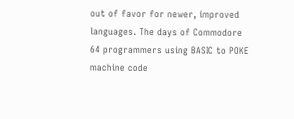out of favor for newer, improved languages. The days of Commodore 64 programmers using BASIC to POKE machine code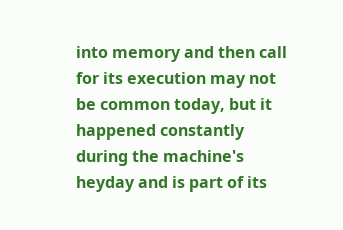into memory and then call for its execution may not be common today, but it happened constantly during the machine's heyday and is part of its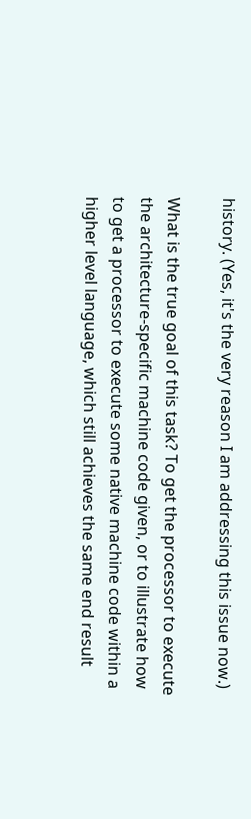history. (Yes, it's the very reason I am addressing this issue now.)

What is the true goal of this task? To get the processor to execute the architecture-specific machine code given, or to illustrate how to get a processor to execute some native machine code within a higher level language, which still achieves the same end result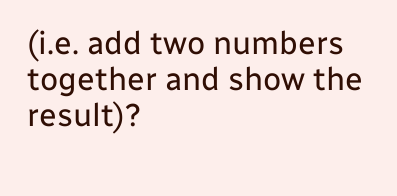(i.e. add two numbers together and show the result)?